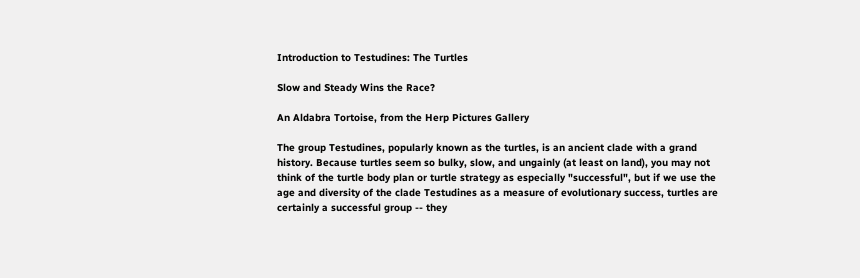Introduction to Testudines: The Turtles

Slow and Steady Wins the Race?

An Aldabra Tortoise, from the Herp Pictures Gallery

The group Testudines, popularly known as the turtles, is an ancient clade with a grand history. Because turtles seem so bulky, slow, and ungainly (at least on land), you may not think of the turtle body plan or turtle strategy as especially "successful", but if we use the age and diversity of the clade Testudines as a measure of evolutionary success, turtles are certainly a successful group -- they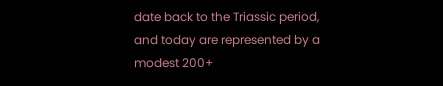date back to the Triassic period, and today are represented by a modest 200+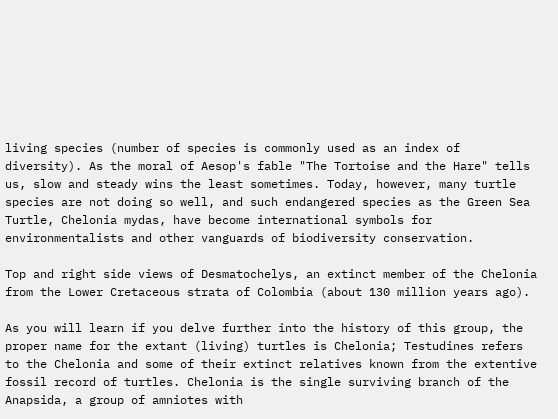living species (number of species is commonly used as an index of diversity). As the moral of Aesop's fable "The Tortoise and the Hare" tells us, slow and steady wins the least sometimes. Today, however, many turtle species are not doing so well, and such endangered species as the Green Sea Turtle, Chelonia mydas, have become international symbols for environmentalists and other vanguards of biodiversity conservation.

Top and right side views of Desmatochelys, an extinct member of the Chelonia from the Lower Cretaceous strata of Colombia (about 130 million years ago).

As you will learn if you delve further into the history of this group, the proper name for the extant (living) turtles is Chelonia; Testudines refers to the Chelonia and some of their extinct relatives known from the extentive fossil record of turtles. Chelonia is the single surviving branch of the Anapsida, a group of amniotes with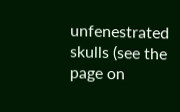unfenestrated skulls (see the page on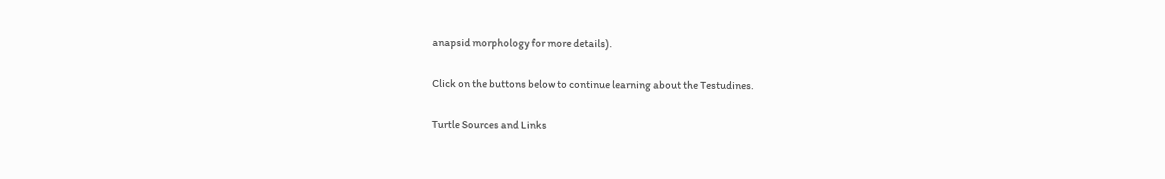anapsid morphology for more details).

Click on the buttons below to continue learning about the Testudines.

Turtle Sources and Links